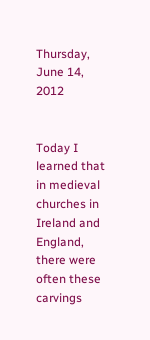Thursday, June 14, 2012


Today I learned that in medieval churches in Ireland and England, there were often these carvings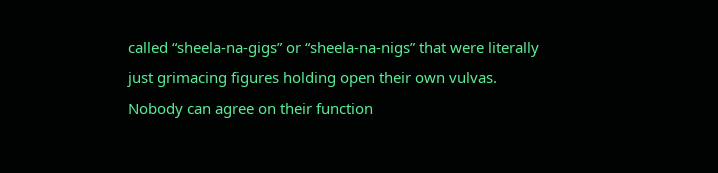called “sheela-na-gigs” or “sheela-na-nigs” that were literally just grimacing figures holding open their own vulvas. Nobody can agree on their function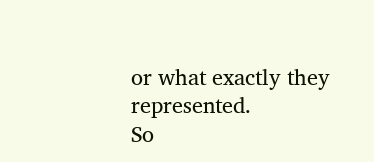or what exactly they represented.
So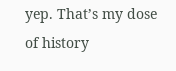yep. That’s my dose of history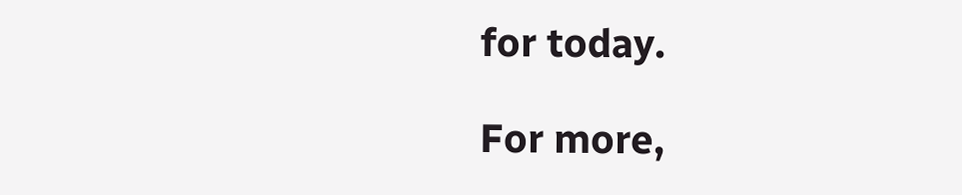for today.

For more,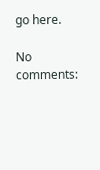go here.

No comments: